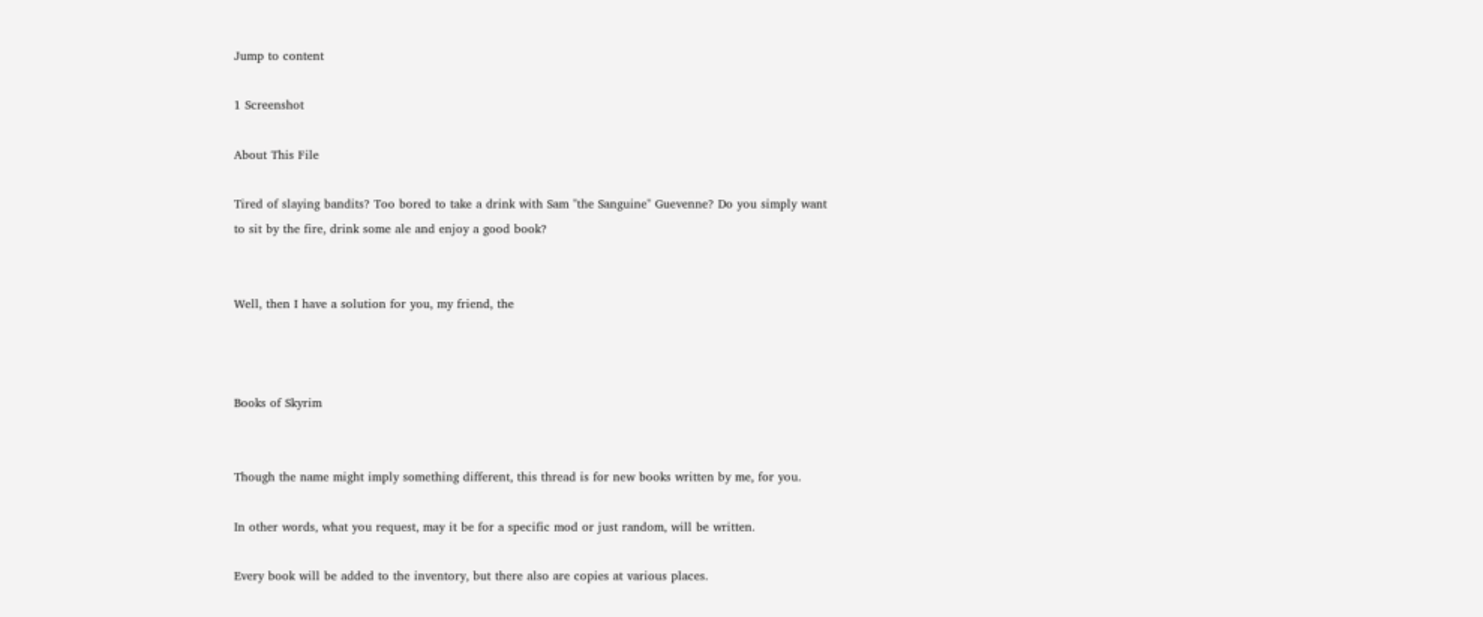Jump to content

1 Screenshot

About This File

Tired of slaying bandits? Too bored to take a drink with Sam "the Sanguine" Guevenne? Do you simply want to sit by the fire, drink some ale and enjoy a good book?


Well, then I have a solution for you, my friend, the



Books of Skyrim


Though the name might imply something different, this thread is for new books written by me, for you.

In other words, what you request, may it be for a specific mod or just random, will be written.

Every book will be added to the inventory, but there also are copies at various places.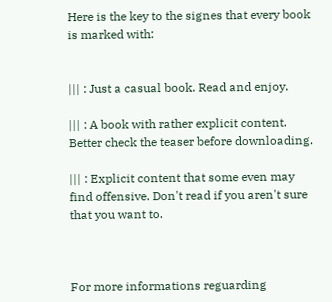Here is the key to the signes that every book is marked with:


||| : Just a casual book. Read and enjoy.

||| : A book with rather explicit content. Better check the teaser before downloading.

||| : Explicit content that some even may find offensive. Don't read if you aren't sure that you want to.



For more informations reguarding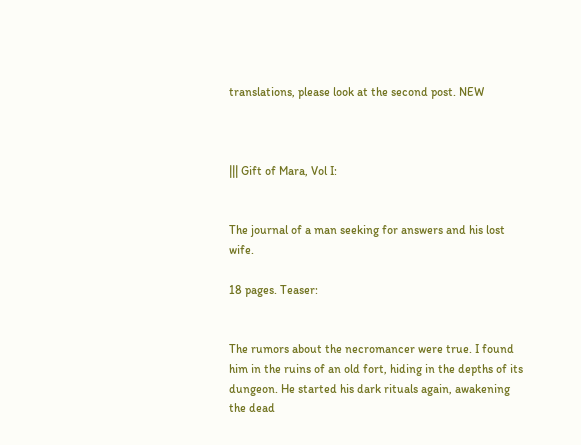translations, please look at the second post. NEW



||| Gift of Mara, Vol I:


The journal of a man seeking for answers and his lost wife.

18 pages. Teaser:


The rumors about the necromancer were true. I found him in the ruins of an old fort, hiding in the depths of its dungeon. He started his dark rituals again, awakening the dead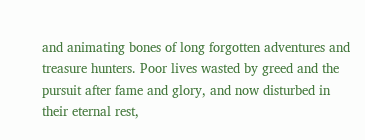and animating bones of long forgotten adventures and treasure hunters. Poor lives wasted by greed and the pursuit after fame and glory, and now disturbed in their eternal rest,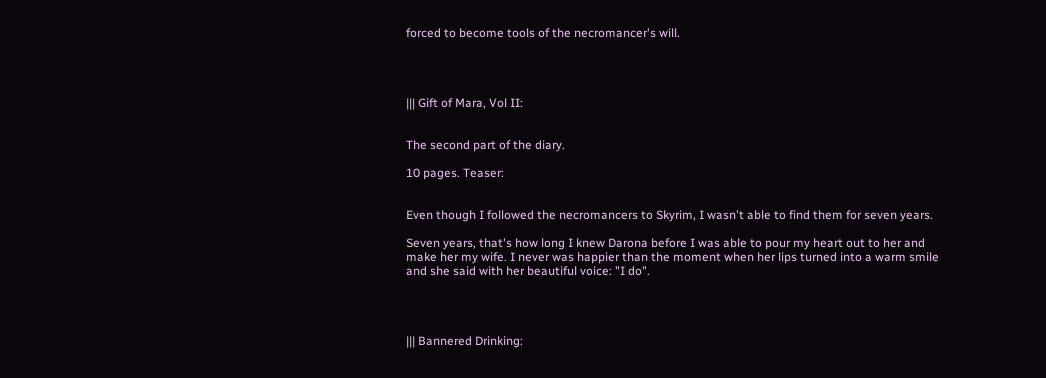forced to become tools of the necromancer's will.




||| Gift of Mara, Vol II:


The second part of the diary.

10 pages. Teaser:


Even though I followed the necromancers to Skyrim, I wasn't able to find them for seven years.

Seven years, that's how long I knew Darona before I was able to pour my heart out to her and make her my wife. I never was happier than the moment when her lips turned into a warm smile and she said with her beautiful voice: "I do".




||| Bannered Drinking: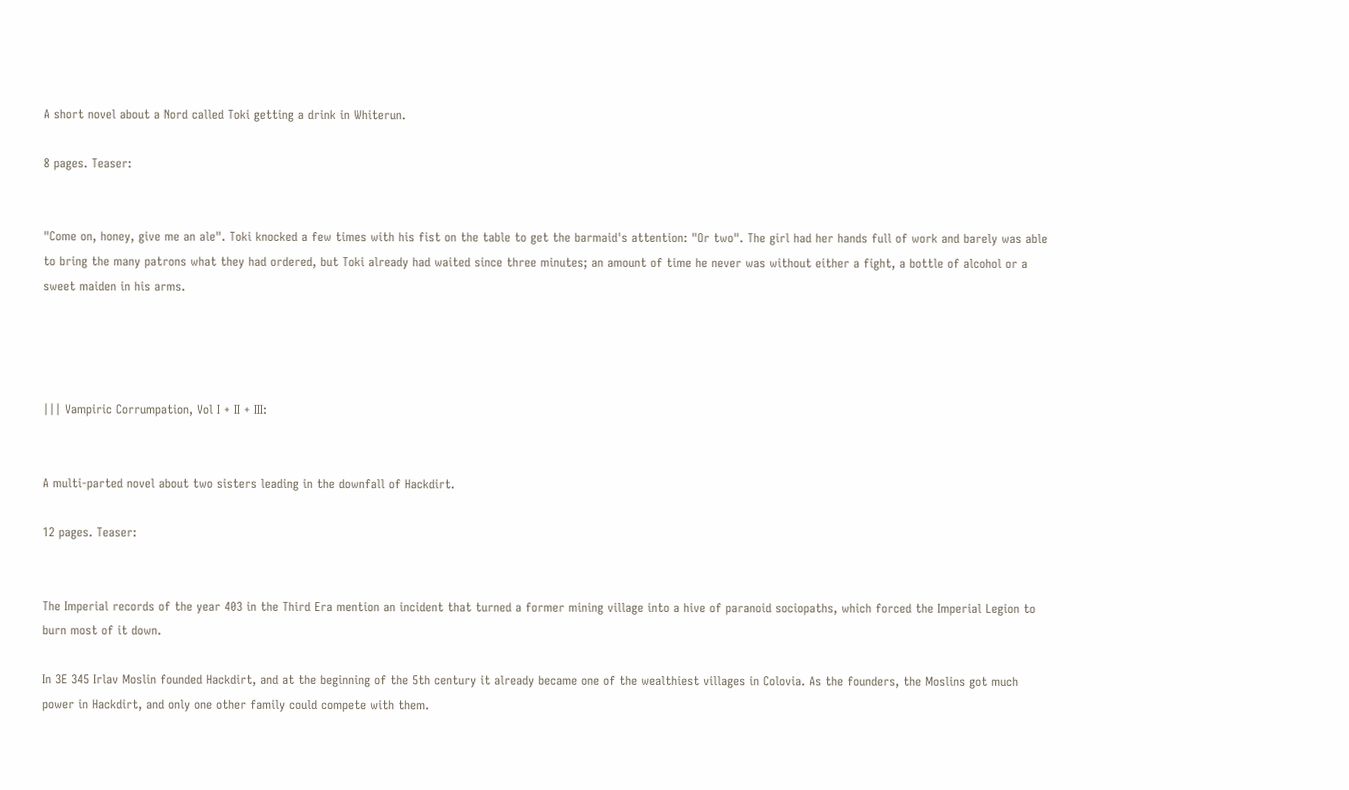A short novel about a Nord called Toki getting a drink in Whiterun.

8 pages. Teaser:


"Come on, honey, give me an ale". Toki knocked a few times with his fist on the table to get the barmaid's attention: "Or two". The girl had her hands full of work and barely was able to bring the many patrons what they had ordered, but Toki already had waited since three minutes; an amount of time he never was without either a fight, a bottle of alcohol or a sweet maiden in his arms.




||| Vampiric Corrumpation, Vol I + II + III:


A multi-parted novel about two sisters leading in the downfall of Hackdirt.

12 pages. Teaser:


The Imperial records of the year 403 in the Third Era mention an incident that turned a former mining village into a hive of paranoid sociopaths, which forced the Imperial Legion to burn most of it down.

In 3E 345 Irlav Moslin founded Hackdirt, and at the beginning of the 5th century it already became one of the wealthiest villages in Colovia. As the founders, the Moslins got much power in Hackdirt, and only one other family could compete with them.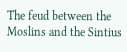The feud between the Moslins and the Sintius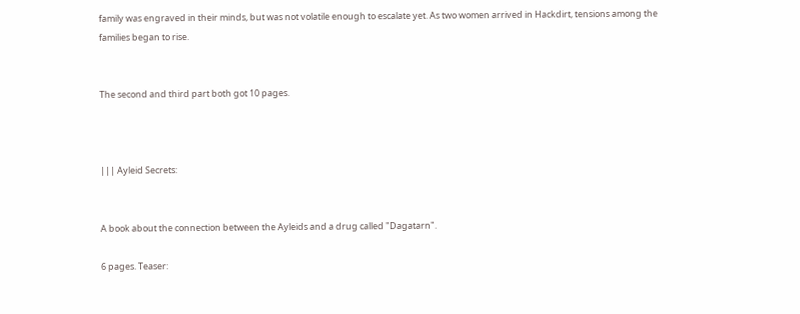family was engraved in their minds, but was not volatile enough to escalate yet. As two women arrived in Hackdirt, tensions among the families began to rise.


The second and third part both got 10 pages.



||| Ayleid Secrets:


A book about the connection between the Ayleids and a drug called "Dagatarn".

6 pages. Teaser: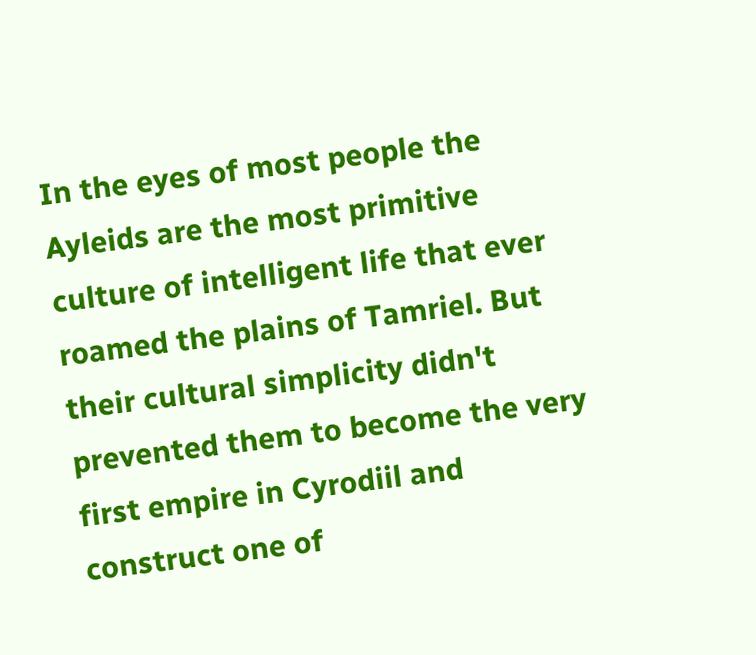In the eyes of most people the Ayleids are the most primitive culture of intelligent life that ever roamed the plains of Tamriel. But their cultural simplicity didn't prevented them to become the very first empire in Cyrodiil and construct one of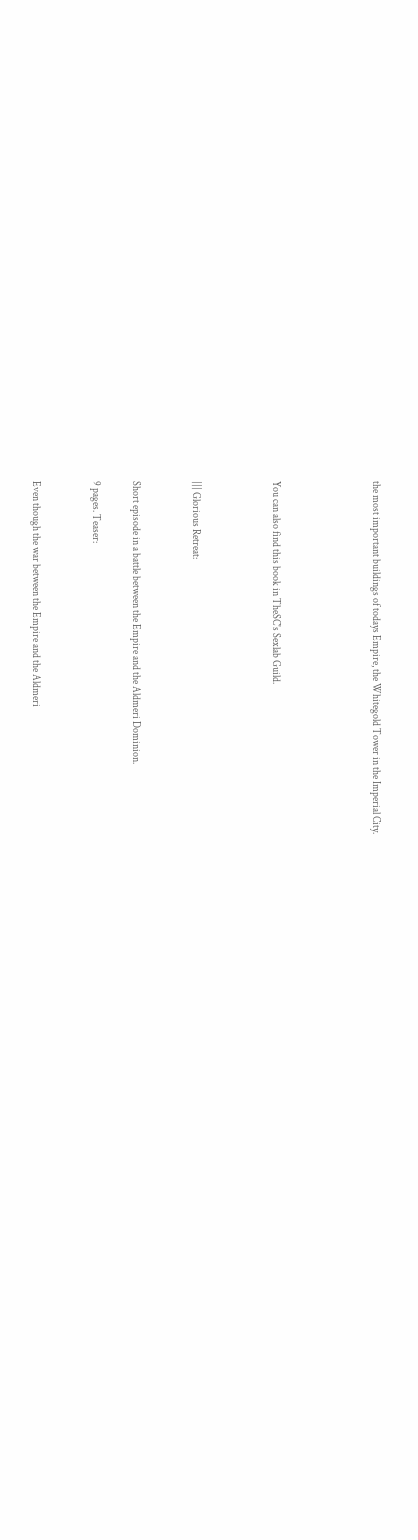the most important buildings of todays Empire, the Whitegold Tower in the Imperial City.




You can also find this book in TheSC's Sexlab Guild.



||| Glorious Retreat:


Short episode in a battle between the Empire and the Aldmeri Dominion.

9 pages. Teaser:


Even though the war between the Empire and the Aldmeri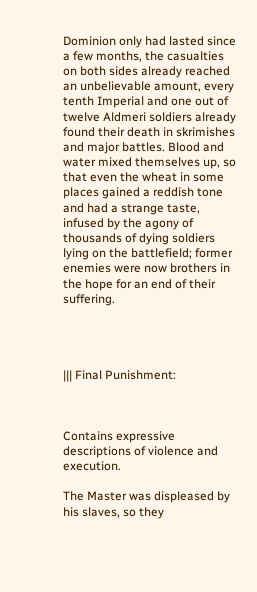Dominion only had lasted since a few months, the casualties on both sides already reached an unbelievable amount, every tenth Imperial and one out of twelve Aldmeri soldiers already found their death in skrimishes and major battles. Blood and water mixed themselves up, so that even the wheat in some places gained a reddish tone and had a strange taste, infused by the agony of thousands of dying soldiers lying on the battlefield; former enemies were now brothers in the hope for an end of their suffering.




||| Final Punishment:



Contains expressive descriptions of violence and execution.

The Master was displeased by his slaves, so they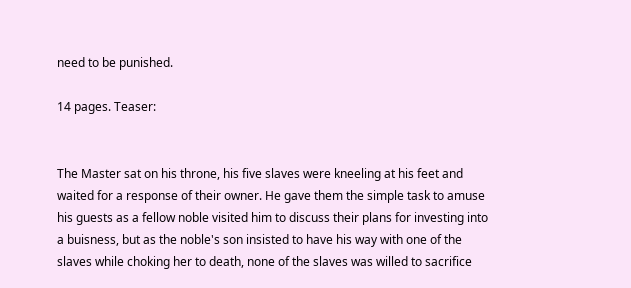need to be punished.

14 pages. Teaser:


The Master sat on his throne, his five slaves were kneeling at his feet and waited for a response of their owner. He gave them the simple task to amuse his guests as a fellow noble visited him to discuss their plans for investing into a buisness, but as the noble's son insisted to have his way with one of the slaves while choking her to death, none of the slaves was willed to sacrifice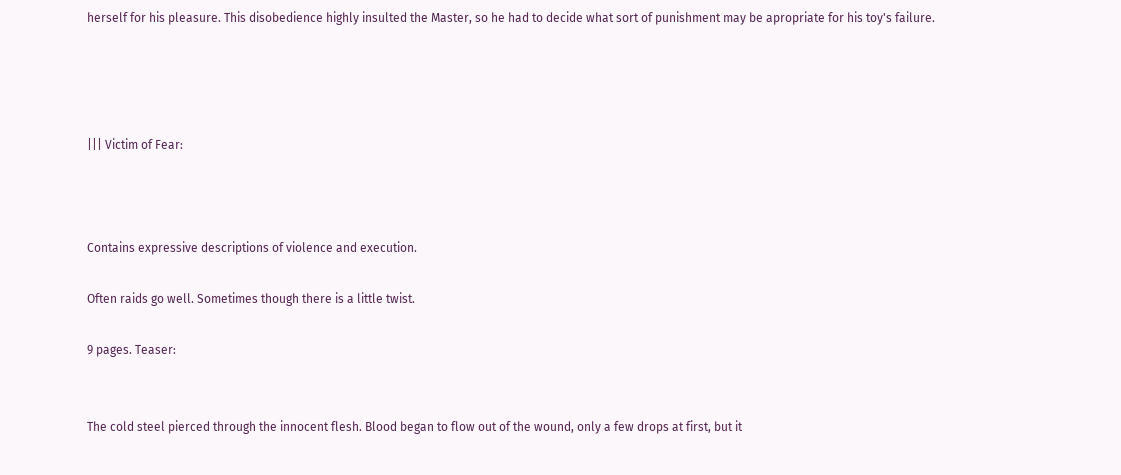herself for his pleasure. This disobedience highly insulted the Master, so he had to decide what sort of punishment may be apropriate for his toy's failure.




||| Victim of Fear:



Contains expressive descriptions of violence and execution.

Often raids go well. Sometimes though there is a little twist.

9 pages. Teaser:


The cold steel pierced through the innocent flesh. Blood began to flow out of the wound, only a few drops at first, but it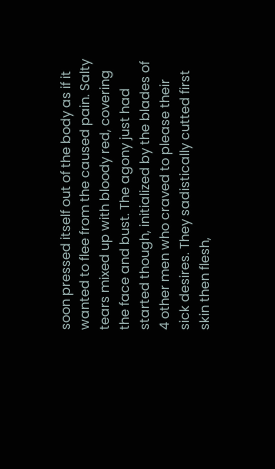soon pressed itself out of the body as if it wanted to flee from the caused pain. Salty tears mixed up with bloody red, covering the face and bust. The agony just had started though, initialized by the blades of 4 other men who craved to please their sick desires. They sadistically cutted first skin then flesh,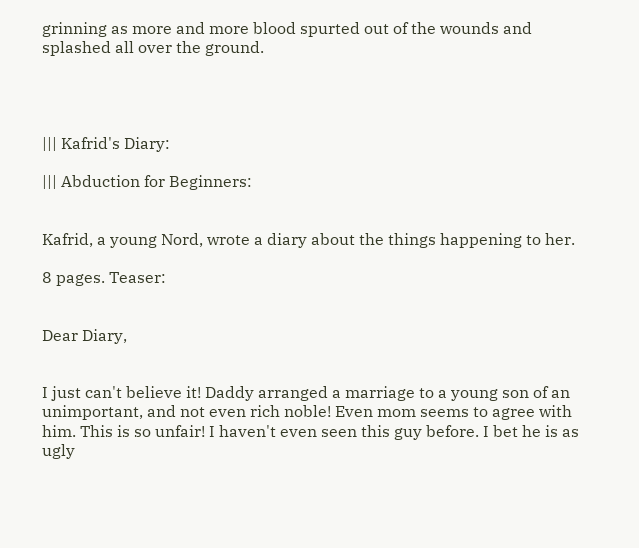grinning as more and more blood spurted out of the wounds and splashed all over the ground.




||| Kafrid's Diary:

||| Abduction for Beginners:


Kafrid, a young Nord, wrote a diary about the things happening to her.

8 pages. Teaser:


Dear Diary,


I just can't believe it! Daddy arranged a marriage to a young son of an unimportant, and not even rich noble! Even mom seems to agree with him. This is so unfair! I haven't even seen this guy before. I bet he is as ugly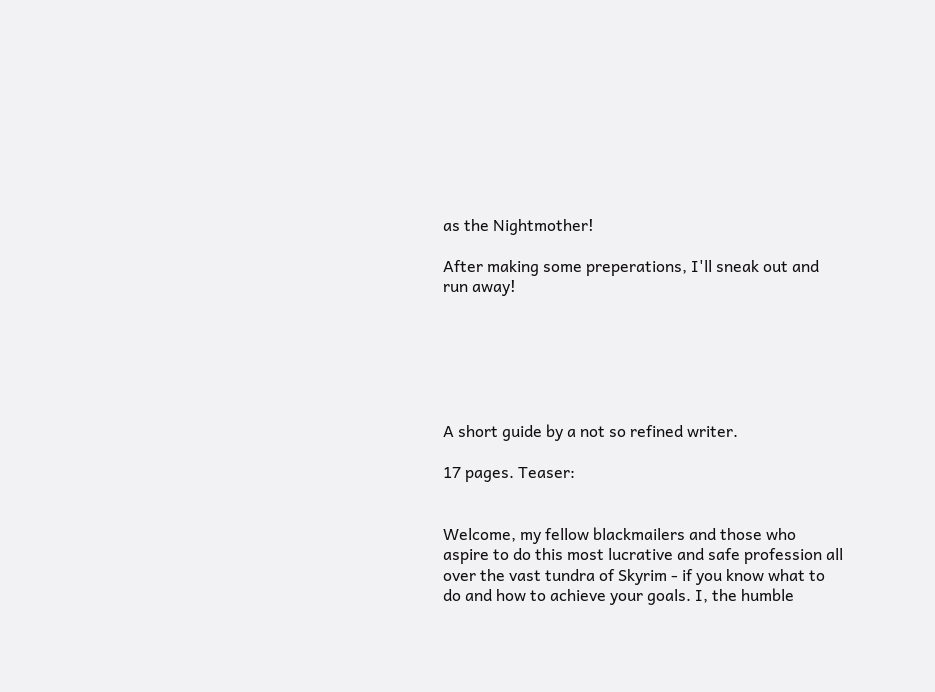as the Nightmother!

After making some preperations, I'll sneak out and run away!






A short guide by a not so refined writer.

17 pages. Teaser:


Welcome, my fellow blackmailers and those who aspire to do this most lucrative and safe profession all over the vast tundra of Skyrim - if you know what to do and how to achieve your goals. I, the humble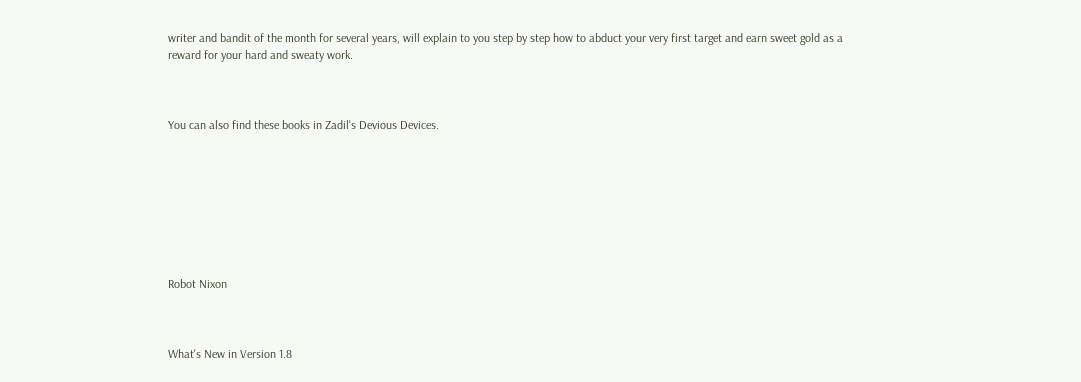writer and bandit of the month for several years, will explain to you step by step how to abduct your very first target and earn sweet gold as a reward for your hard and sweaty work.



You can also find these books in Zadil's Devious Devices.








Robot Nixon



What's New in Version 1.8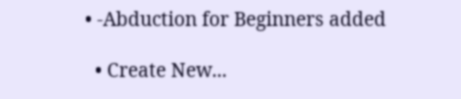• -Abduction for Beginners added

  • Create New...